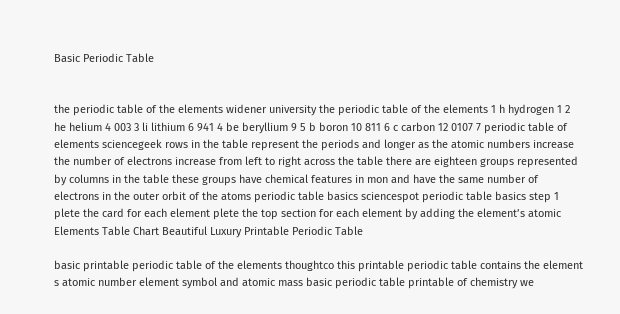Basic Periodic Table


the periodic table of the elements widener university the periodic table of the elements 1 h hydrogen 1 2 he helium 4 003 3 li lithium 6 941 4 be beryllium 9 5 b boron 10 811 6 c carbon 12 0107 7 periodic table of elements sciencegeek rows in the table represent the periods and longer as the atomic numbers increase the number of electrons increase from left to right across the table there are eighteen groups represented by columns in the table these groups have chemical features in mon and have the same number of electrons in the outer orbit of the atoms periodic table basics sciencespot periodic table basics step 1 plete the card for each element plete the top section for each element by adding the element’s atomic
Elements Table Chart Beautiful Luxury Printable Periodic Table

basic printable periodic table of the elements thoughtco this printable periodic table contains the element s atomic number element symbol and atomic mass basic periodic table printable of chemistry we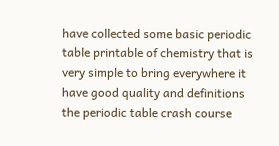have collected some basic periodic table printable of chemistry that is very simple to bring everywhere it have good quality and definitions the periodic table crash course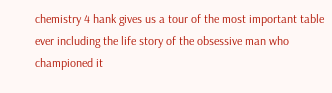chemistry 4 hank gives us a tour of the most important table ever including the life story of the obsessive man who championed it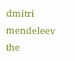dmitri mendeleev the